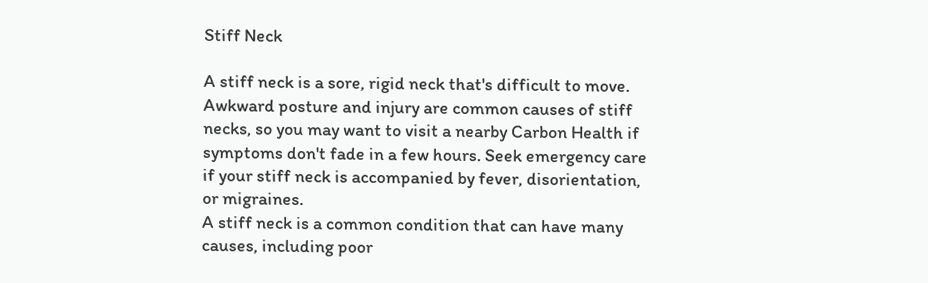Stiff Neck

A stiff neck is a sore, rigid neck that's difficult to move. Awkward posture and injury are common causes of stiff necks, so you may want to visit a nearby Carbon Health if symptoms don't fade in a few hours. Seek emergency care if your stiff neck is accompanied by fever, disorientation, or migraines.
A stiff neck is a common condition that can have many causes, including poor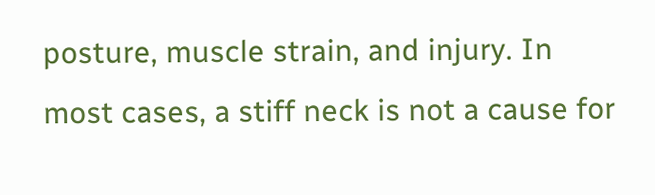posture, muscle strain, and injury. In most cases, a stiff neck is not a cause for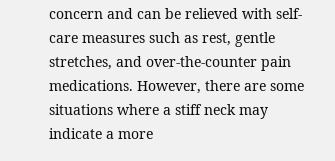concern and can be relieved with self-care measures such as rest, gentle stretches, and over-the-counter pain medications. However, there are some situations where a stiff neck may indicate a more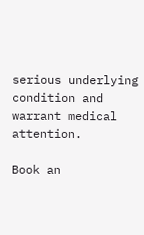serious underlying condition and warrant medical attention.

Book an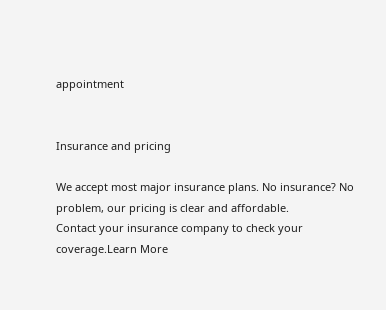appointment


Insurance and pricing

We accept most major insurance plans. No insurance? No problem, our pricing is clear and affordable.
Contact your insurance company to check your coverage.Learn More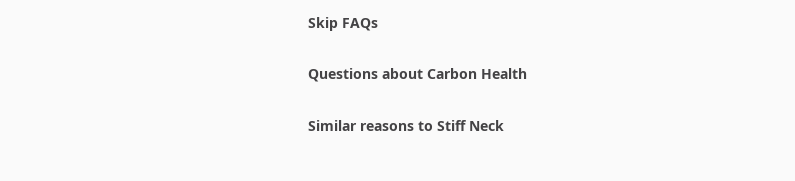Skip FAQs

Questions about Carbon Health

Similar reasons to Stiff Neck